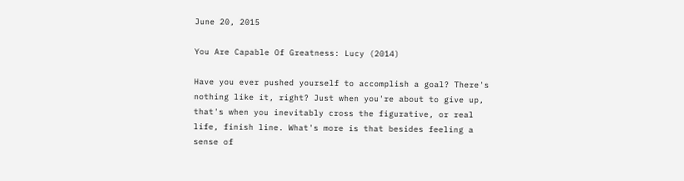June 20, 2015

You Are Capable Of Greatness: Lucy (2014)

Have you ever pushed yourself to accomplish a goal? There's nothing like it, right? Just when you're about to give up, that's when you inevitably cross the figurative, or real life, finish line. What's more is that besides feeling a sense of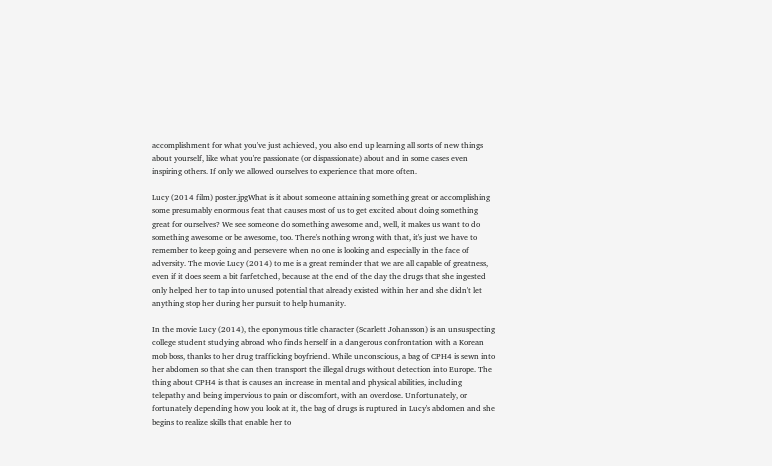accomplishment for what you've just achieved, you also end up learning all sorts of new things about yourself, like what you're passionate (or dispassionate) about and in some cases even inspiring others. If only we allowed ourselves to experience that more often.

Lucy (2014 film) poster.jpgWhat is it about someone attaining something great or accomplishing some presumably enormous feat that causes most of us to get excited about doing something great for ourselves? We see someone do something awesome and, well, it makes us want to do something awesome or be awesome, too. There's nothing wrong with that, it's just we have to remember to keep going and persevere when no one is looking and especially in the face of adversity. The movie Lucy (2014) to me is a great reminder that we are all capable of greatness, even if it does seem a bit farfetched, because at the end of the day the drugs that she ingested only helped her to tap into unused potential that already existed within her and she didn't let anything stop her during her pursuit to help humanity.

In the movie Lucy (2014), the eponymous title character (Scarlett Johansson) is an unsuspecting college student studying abroad who finds herself in a dangerous confrontation with a Korean mob boss, thanks to her drug trafficking boyfriend. While unconscious, a bag of CPH4 is sewn into her abdomen so that she can then transport the illegal drugs without detection into Europe. The thing about CPH4 is that is causes an increase in mental and physical abilities, including telepathy and being impervious to pain or discomfort, with an overdose. Unfortunately, or fortunately depending how you look at it, the bag of drugs is ruptured in Lucy's abdomen and she begins to realize skills that enable her to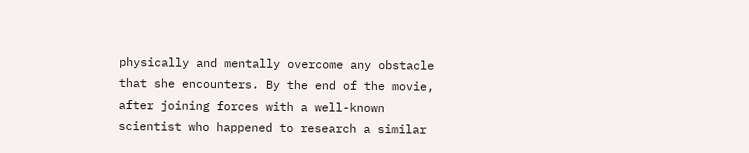physically and mentally overcome any obstacle that she encounters. By the end of the movie, after joining forces with a well-known scientist who happened to research a similar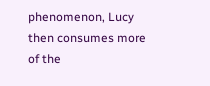phenomenon, Lucy then consumes more of the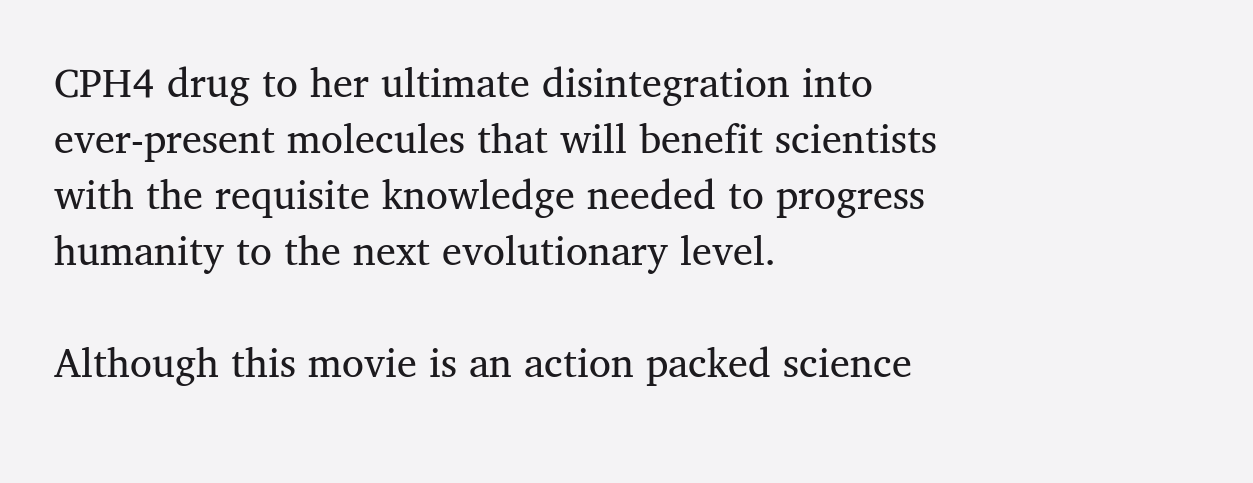CPH4 drug to her ultimate disintegration into ever-present molecules that will benefit scientists with the requisite knowledge needed to progress humanity to the next evolutionary level.

Although this movie is an action packed science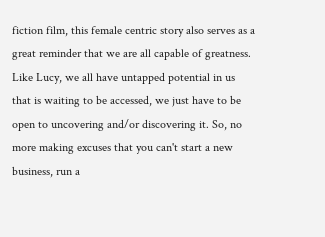fiction film, this female centric story also serves as a great reminder that we are all capable of greatness. Like Lucy, we all have untapped potential in us that is waiting to be accessed, we just have to be open to uncovering and/or discovering it. So, no more making excuses that you can't start a new business, run a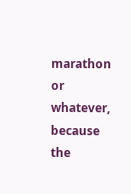marathon or whatever, because the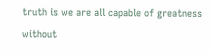truth is we are all capable of greatness without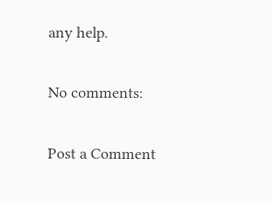any help.

No comments:

Post a Comment